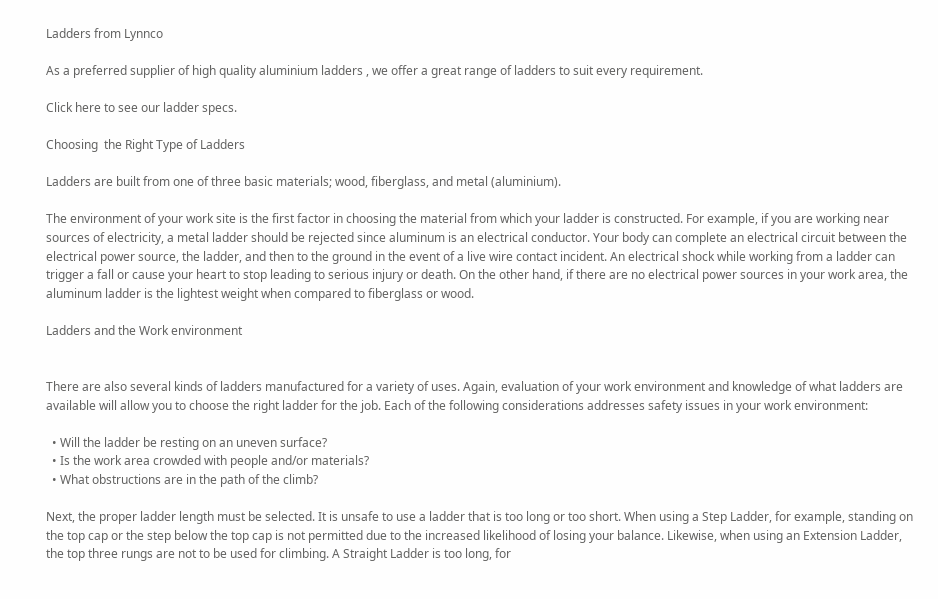Ladders from Lynnco

As a preferred supplier of high quality aluminium ladders , we offer a great range of ladders to suit every requirement.

Click here to see our ladder specs.

Choosing  the Right Type of Ladders

Ladders are built from one of three basic materials; wood, fiberglass, and metal (aluminium).

The environment of your work site is the first factor in choosing the material from which your ladder is constructed. For example, if you are working near sources of electricity, a metal ladder should be rejected since aluminum is an electrical conductor. Your body can complete an electrical circuit between the electrical power source, the ladder, and then to the ground in the event of a live wire contact incident. An electrical shock while working from a ladder can trigger a fall or cause your heart to stop leading to serious injury or death. On the other hand, if there are no electrical power sources in your work area, the aluminum ladder is the lightest weight when compared to fiberglass or wood.

Ladders and the Work environment


There are also several kinds of ladders manufactured for a variety of uses. Again, evaluation of your work environment and knowledge of what ladders are available will allow you to choose the right ladder for the job. Each of the following considerations addresses safety issues in your work environment:

  • Will the ladder be resting on an uneven surface?
  • Is the work area crowded with people and/or materials?
  • What obstructions are in the path of the climb?

Next, the proper ladder length must be selected. It is unsafe to use a ladder that is too long or too short. When using a Step Ladder, for example, standing on the top cap or the step below the top cap is not permitted due to the increased likelihood of losing your balance. Likewise, when using an Extension Ladder, the top three rungs are not to be used for climbing. A Straight Ladder is too long, for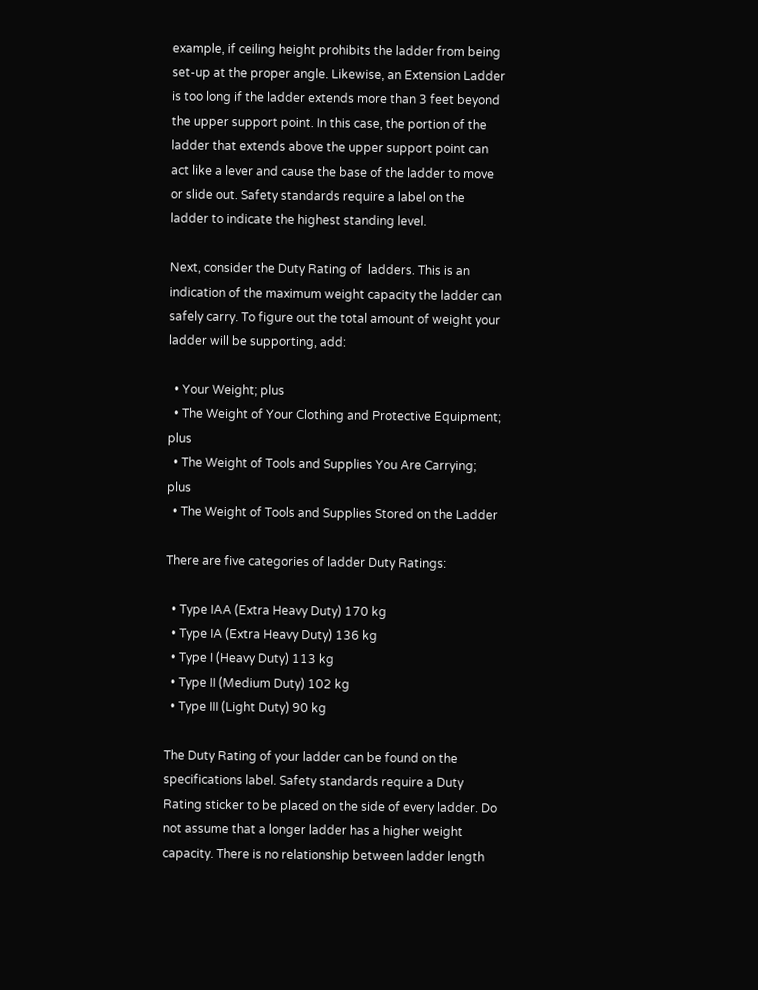example, if ceiling height prohibits the ladder from being set-up at the proper angle. Likewise, an Extension Ladder is too long if the ladder extends more than 3 feet beyond the upper support point. In this case, the portion of the ladder that extends above the upper support point can act like a lever and cause the base of the ladder to move or slide out. Safety standards require a label on the ladder to indicate the highest standing level.

Next, consider the Duty Rating of  ladders. This is an indication of the maximum weight capacity the ladder can safely carry. To figure out the total amount of weight your ladder will be supporting, add:

  • Your Weight; plus
  • The Weight of Your Clothing and Protective Equipment; plus
  • The Weight of Tools and Supplies You Are Carrying; plus
  • The Weight of Tools and Supplies Stored on the Ladder

There are five categories of ladder Duty Ratings:

  • Type IAA (Extra Heavy Duty) 170 kg
  • Type IA (Extra Heavy Duty) 136 kg
  • Type I (Heavy Duty) 113 kg
  • Type II (Medium Duty) 102 kg
  • Type III (Light Duty) 90 kg

The Duty Rating of your ladder can be found on the specifications label. Safety standards require a Duty Rating sticker to be placed on the side of every ladder. Do not assume that a longer ladder has a higher weight capacity. There is no relationship between ladder length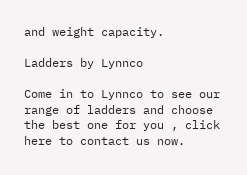and weight capacity.

Ladders by Lynnco

Come in to Lynnco to see our range of ladders and choose the best one for you , click here to contact us now.